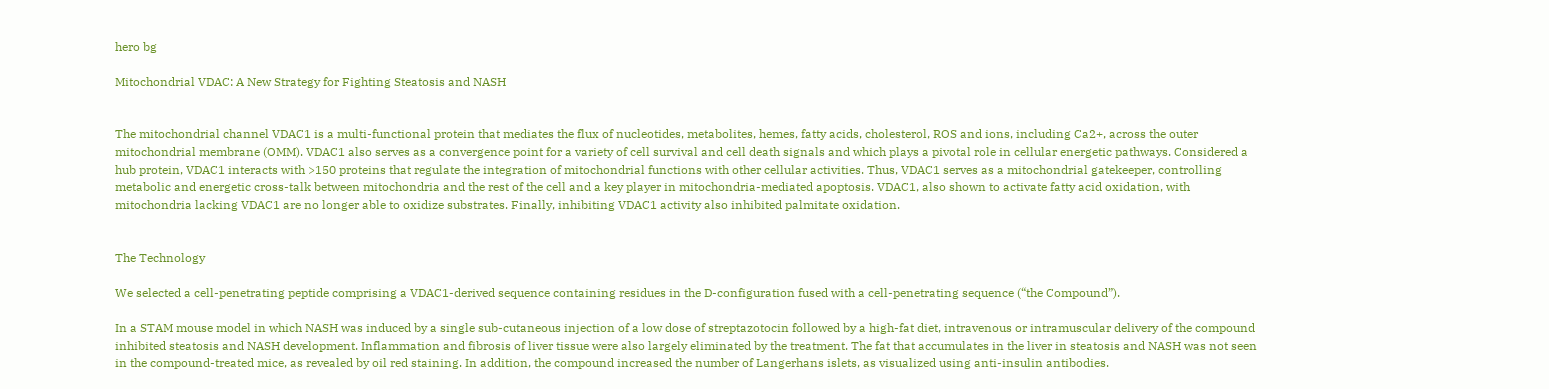hero bg

Mitochondrial VDAC: A New Strategy for Fighting Steatosis and NASH


The mitochondrial channel VDAC1 is a multi-functional protein that mediates the flux of nucleotides, metabolites, hemes, fatty acids, cholesterol, ROS and ions, including Ca2+, across the outer mitochondrial membrane (OMM). VDAC1 also serves as a convergence point for a variety of cell survival and cell death signals and which plays a pivotal role in cellular energetic pathways. Considered a hub protein, VDAC1 interacts with >150 proteins that regulate the integration of mitochondrial functions with other cellular activities. Thus, VDAC1 serves as a mitochondrial gatekeeper, controlling metabolic and energetic cross-talk between mitochondria and the rest of the cell and a key player in mitochondria-mediated apoptosis. VDAC1, also shown to activate fatty acid oxidation, with mitochondria lacking VDAC1 are no longer able to oxidize substrates. Finally, inhibiting VDAC1 activity also inhibited palmitate oxidation.


The Technology

We selected a cell-penetrating peptide comprising a VDAC1-derived sequence containing residues in the D-configuration fused with a cell-penetrating sequence (“the Compound”).

In a STAM mouse model in which NASH was induced by a single sub-cutaneous injection of a low dose of streptazotocin followed by a high-fat diet, intravenous or intramuscular delivery of the compound inhibited steatosis and NASH development. Inflammation and fibrosis of liver tissue were also largely eliminated by the treatment. The fat that accumulates in the liver in steatosis and NASH was not seen in the compound-treated mice, as revealed by oil red staining. In addition, the compound increased the number of Langerhans islets, as visualized using anti-insulin antibodies.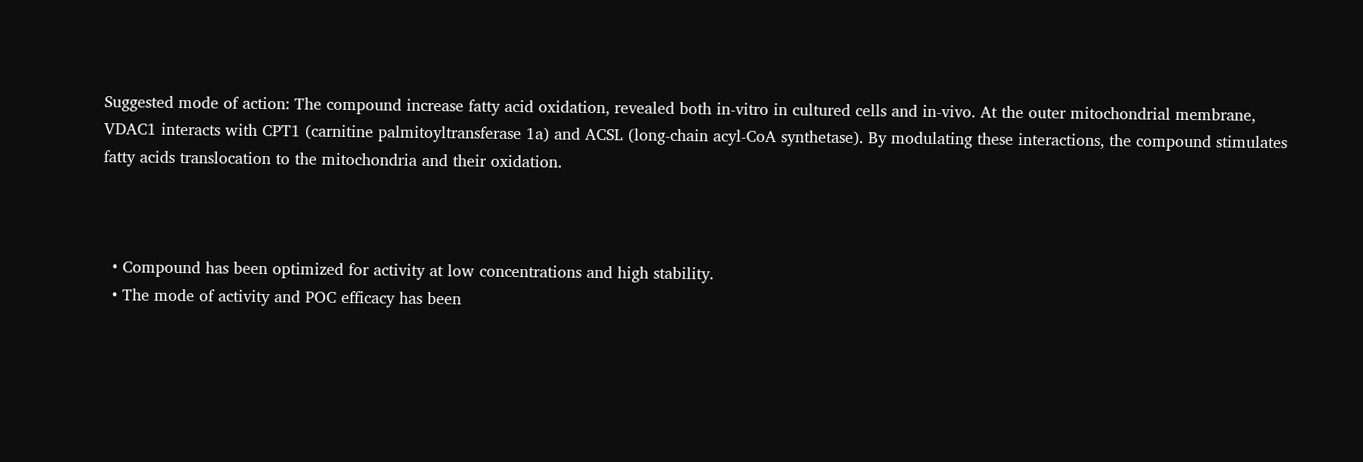Suggested mode of action: The compound increase fatty acid oxidation, revealed both in-vitro in cultured cells and in-vivo. At the outer mitochondrial membrane, VDAC1 interacts with CPT1 (carnitine palmitoyltransferase 1a) and ACSL (long-chain acyl-CoA synthetase). By modulating these interactions, the compound stimulates fatty acids translocation to the mitochondria and their oxidation.



  • Compound has been optimized for activity at low concentrations and high stability.
  • The mode of activity and POC efficacy has been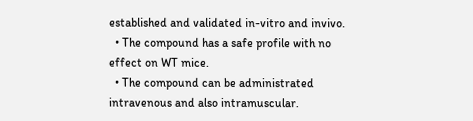established and validated in-vitro and invivo.
  • The compound has a safe profile with no effect on WT mice.
  • The compound can be administrated intravenous and also intramuscular.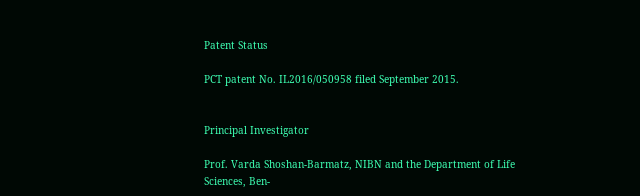Patent Status

PCT patent No. IL2016/050958 filed September 2015.


Principal Investigator

Prof. Varda Shoshan-Barmatz, NIBN and the Department of Life Sciences, Ben-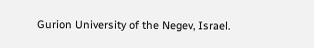Gurion University of the Negev, Israel.